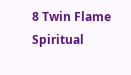8 Twin Flame Spiritual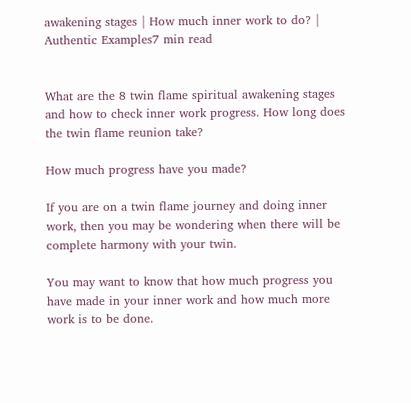awakening stages | How much inner work to do? | Authentic Examples7 min read


What are the 8 twin flame spiritual awakening stages and how to check inner work progress. How long does the twin flame reunion take?

How much progress have you made?

If you are on a twin flame journey and doing inner work, then you may be wondering when there will be complete harmony with your twin.

You may want to know that how much progress you have made in your inner work and how much more work is to be done.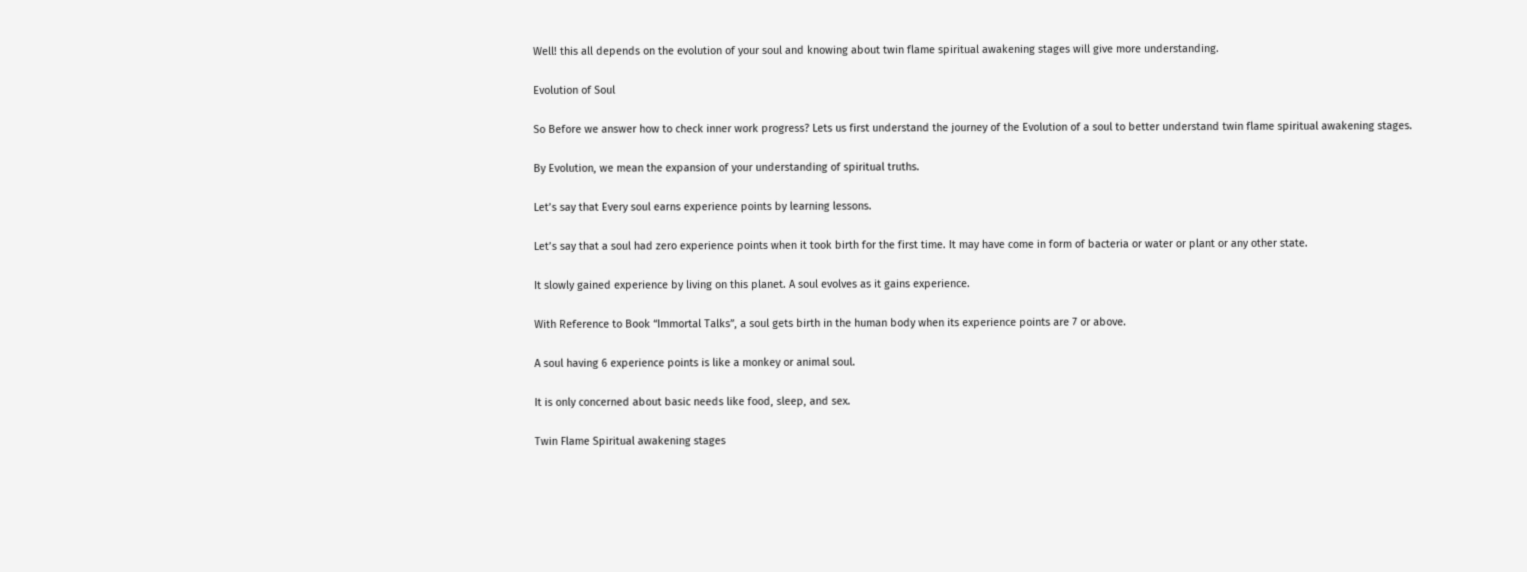Well! this all depends on the evolution of your soul and knowing about twin flame spiritual awakening stages will give more understanding.

Evolution of Soul

So Before we answer how to check inner work progress? Lets us first understand the journey of the Evolution of a soul to better understand twin flame spiritual awakening stages.

By Evolution, we mean the expansion of your understanding of spiritual truths.

Let’s say that Every soul earns experience points by learning lessons.

Let’s say that a soul had zero experience points when it took birth for the first time. It may have come in form of bacteria or water or plant or any other state.

It slowly gained experience by living on this planet. A soul evolves as it gains experience.

With Reference to Book “Immortal Talks”, a soul gets birth in the human body when its experience points are 7 or above.

A soul having 6 experience points is like a monkey or animal soul.

It is only concerned about basic needs like food, sleep, and sex.

Twin Flame Spiritual awakening stages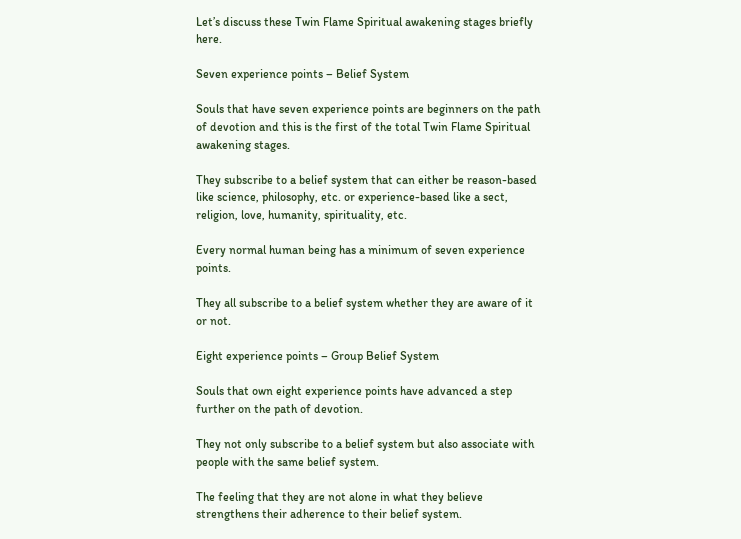Let’s discuss these Twin Flame Spiritual awakening stages briefly here.

Seven experience points – Belief System

Souls that have seven experience points are beginners on the path of devotion and this is the first of the total Twin Flame Spiritual awakening stages.

They subscribe to a belief system that can either be reason-based like science, philosophy, etc. or experience-based like a sect, religion, love, humanity, spirituality, etc.

Every normal human being has a minimum of seven experience points.

They all subscribe to a belief system whether they are aware of it or not.

Eight experience points – Group Belief System

Souls that own eight experience points have advanced a step further on the path of devotion.

They not only subscribe to a belief system but also associate with people with the same belief system.

The feeling that they are not alone in what they believe strengthens their adherence to their belief system.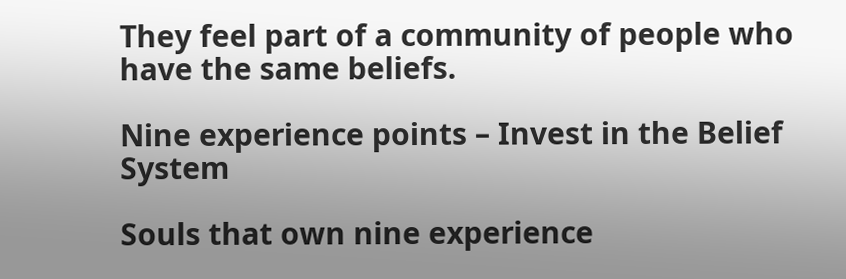They feel part of a community of people who have the same beliefs.

Nine experience points – Invest in the Belief System

Souls that own nine experience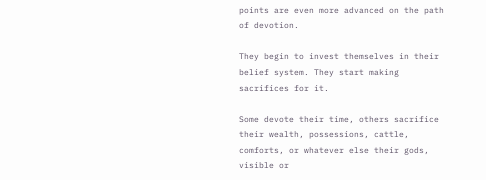points are even more advanced on the path of devotion.

They begin to invest themselves in their belief system. They start making sacrifices for it.

Some devote their time, others sacrifice their wealth, possessions, cattle, comforts, or whatever else their gods, visible or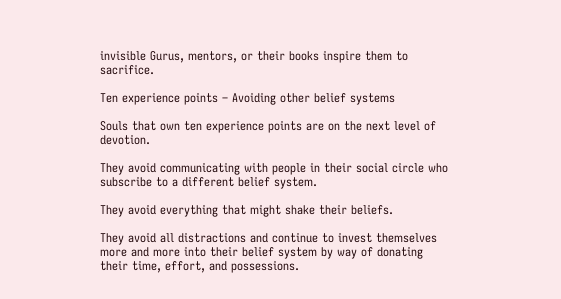invisible Gurus, mentors, or their books inspire them to sacrifice.

Ten experience points – Avoiding other belief systems

Souls that own ten experience points are on the next level of devotion.

They avoid communicating with people in their social circle who subscribe to a different belief system.

They avoid everything that might shake their beliefs.

They avoid all distractions and continue to invest themselves more and more into their belief system by way of donating their time, effort, and possessions.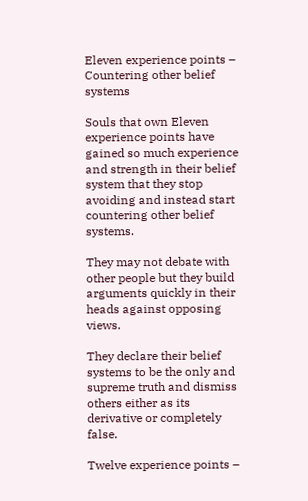Eleven experience points – Countering other belief systems

Souls that own Eleven experience points have gained so much experience and strength in their belief system that they stop avoiding and instead start countering other belief systems.

They may not debate with other people but they build arguments quickly in their heads against opposing views.

They declare their belief systems to be the only and supreme truth and dismiss others either as its derivative or completely false.

Twelve experience points –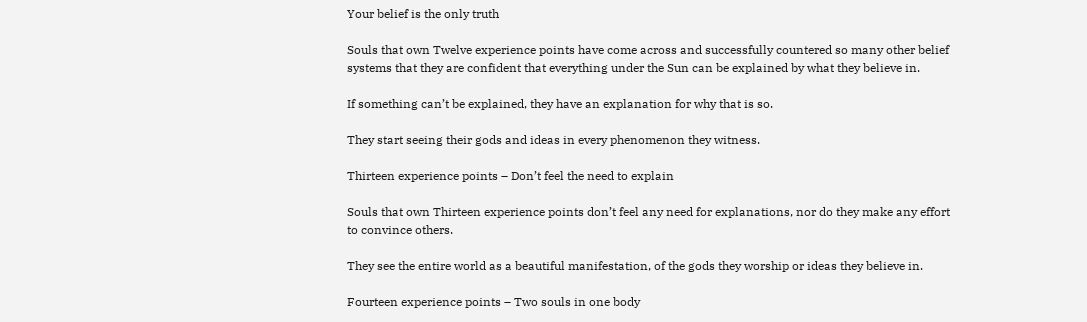Your belief is the only truth

Souls that own Twelve experience points have come across and successfully countered so many other belief systems that they are confident that everything under the Sun can be explained by what they believe in.

If something can’t be explained, they have an explanation for why that is so.

They start seeing their gods and ideas in every phenomenon they witness.

Thirteen experience points – Don’t feel the need to explain

Souls that own Thirteen experience points don’t feel any need for explanations, nor do they make any effort to convince others.

They see the entire world as a beautiful manifestation, of the gods they worship or ideas they believe in.

Fourteen experience points – Two souls in one body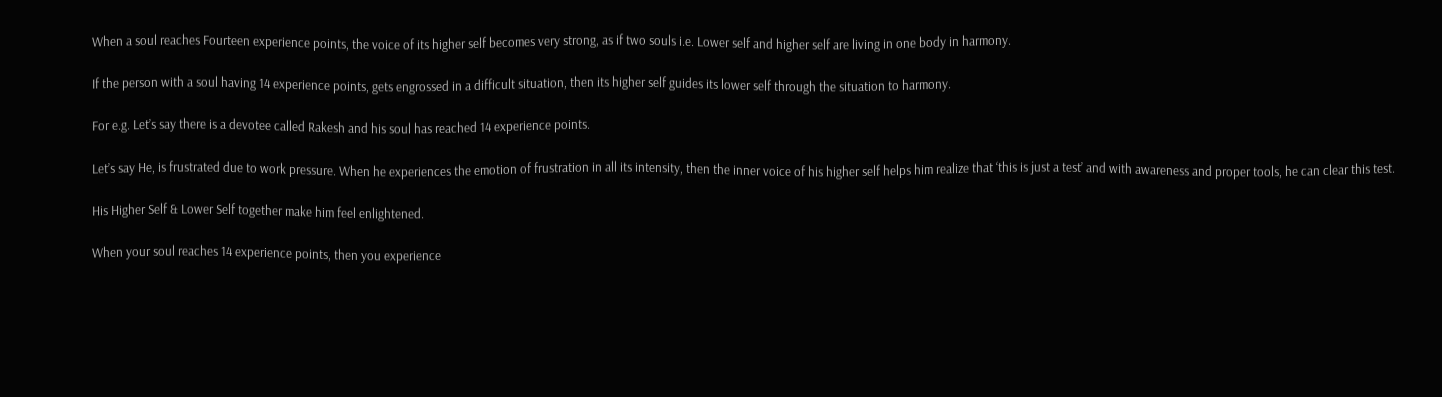When a soul reaches Fourteen experience points, the voice of its higher self becomes very strong, as if two souls i.e. Lower self and higher self are living in one body in harmony.

If the person with a soul having 14 experience points, gets engrossed in a difficult situation, then its higher self guides its lower self through the situation to harmony.

For e.g. Let’s say there is a devotee called Rakesh and his soul has reached 14 experience points.

Let’s say He, is frustrated due to work pressure. When he experiences the emotion of frustration in all its intensity, then the inner voice of his higher self helps him realize that ‘this is just a test’ and with awareness and proper tools, he can clear this test.

His Higher Self & Lower Self together make him feel enlightened.

When your soul reaches 14 experience points, then you experience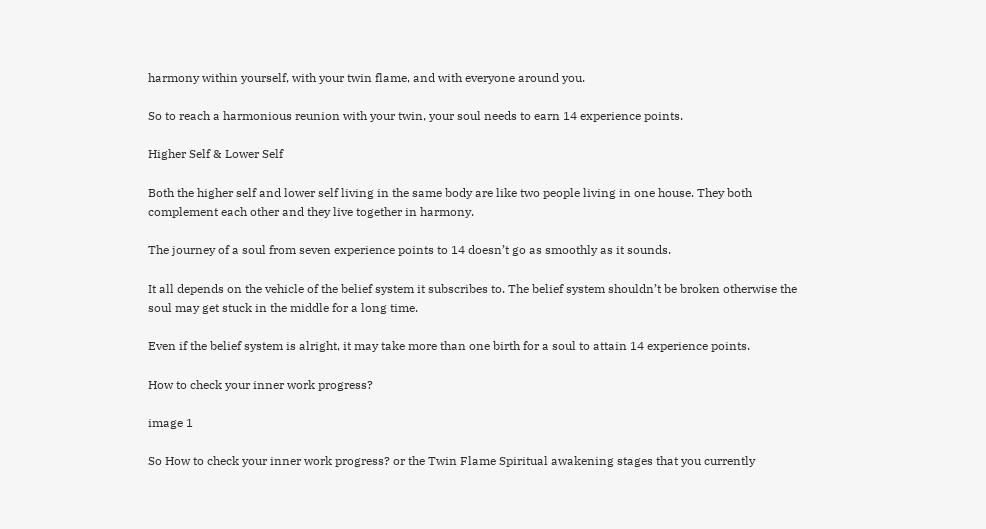harmony within yourself, with your twin flame, and with everyone around you.

So to reach a harmonious reunion with your twin, your soul needs to earn 14 experience points.

Higher Self & Lower Self

Both the higher self and lower self living in the same body are like two people living in one house. They both complement each other and they live together in harmony.

The journey of a soul from seven experience points to 14 doesn’t go as smoothly as it sounds.

It all depends on the vehicle of the belief system it subscribes to. The belief system shouldn’t be broken otherwise the soul may get stuck in the middle for a long time.

Even if the belief system is alright, it may take more than one birth for a soul to attain 14 experience points.

How to check your inner work progress?

image 1

So How to check your inner work progress? or the Twin Flame Spiritual awakening stages that you currently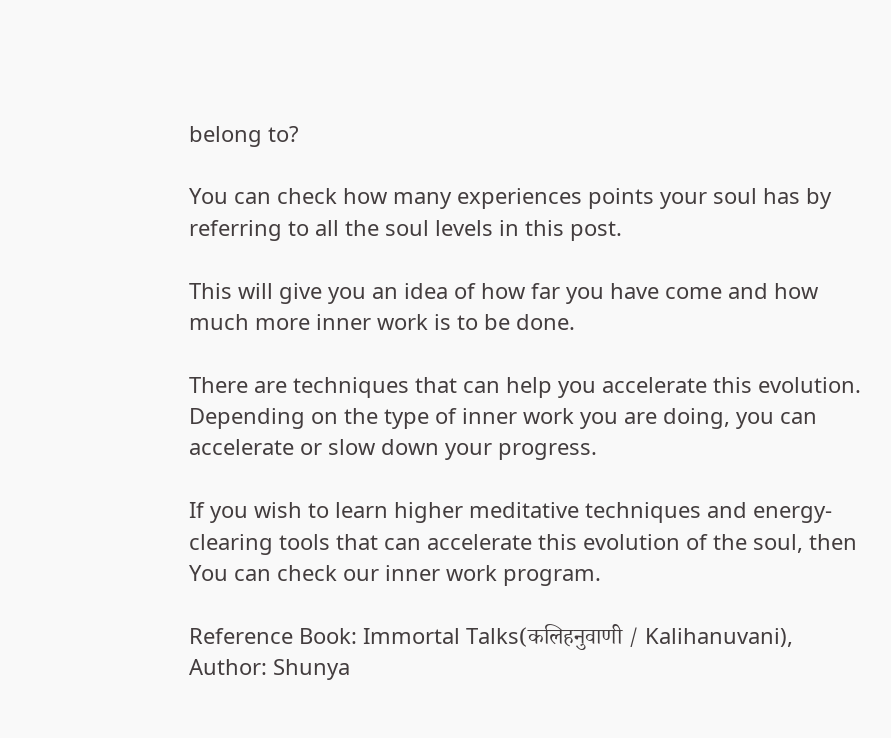belong to?

You can check how many experiences points your soul has by referring to all the soul levels in this post.

This will give you an idea of how far you have come and how much more inner work is to be done.

There are techniques that can help you accelerate this evolution. Depending on the type of inner work you are doing, you can accelerate or slow down your progress.

If you wish to learn higher meditative techniques and energy-clearing tools that can accelerate this evolution of the soul, then You can check our inner work program.

Reference Book: Immortal Talks(कलिहनुवाणी / Kalihanuvani), Author: Shunya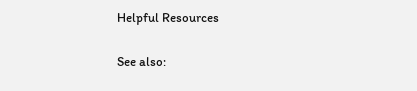Helpful Resources

See also: